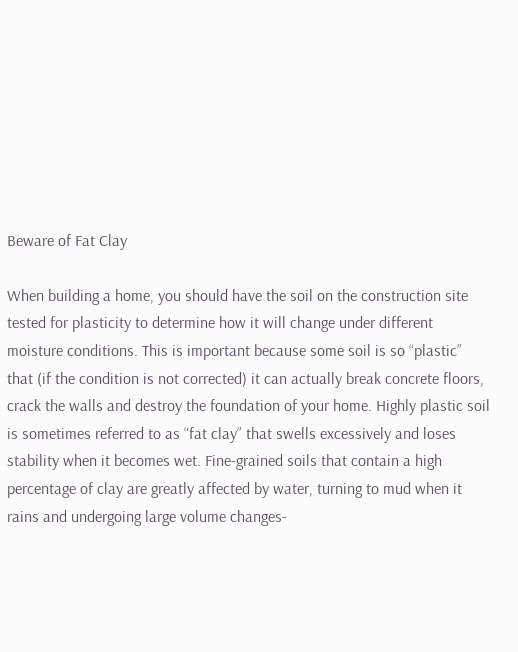Beware of Fat Clay

When building a home, you should have the soil on the construction site tested for plasticity to determine how it will change under different moisture conditions. This is important because some soil is so “plastic” that (if the condition is not corrected) it can actually break concrete floors, crack the walls and destroy the foundation of your home. Highly plastic soil is sometimes referred to as “fat clay” that swells excessively and loses stability when it becomes wet. Fine-grained soils that contain a high percentage of clay are greatly affected by water, turning to mud when it rains and undergoing large volume changes-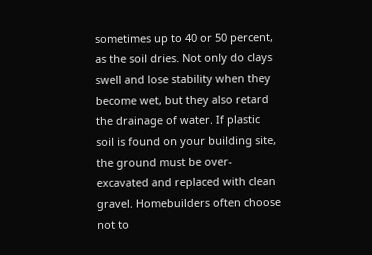sometimes up to 40 or 50 percent, as the soil dries. Not only do clays swell and lose stability when they become wet, but they also retard the drainage of water. If plastic soil is found on your building site, the ground must be over-excavated and replaced with clean gravel. Homebuilders often choose not to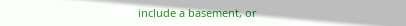include a basement, or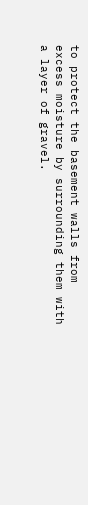to protect the basement walls from excess moisture by surrounding them with a layer of gravel.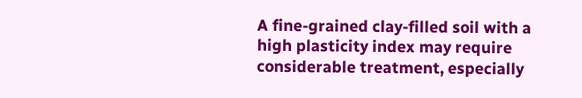A fine-grained clay-filled soil with a high plasticity index may require considerable treatment, especially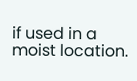if used in a moist location.